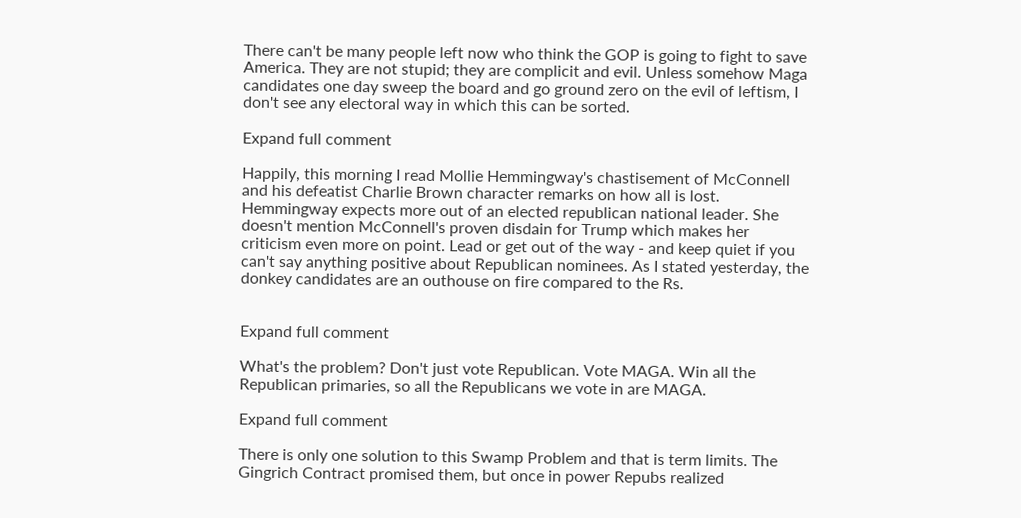There can't be many people left now who think the GOP is going to fight to save America. They are not stupid; they are complicit and evil. Unless somehow Maga candidates one day sweep the board and go ground zero on the evil of leftism, I don't see any electoral way in which this can be sorted.

Expand full comment

Happily, this morning I read Mollie Hemmingway's chastisement of McConnell and his defeatist Charlie Brown character remarks on how all is lost. Hemmingway expects more out of an elected republican national leader. She doesn't mention McConnell's proven disdain for Trump which makes her criticism even more on point. Lead or get out of the way - and keep quiet if you can't say anything positive about Republican nominees. As I stated yesterday, the donkey candidates are an outhouse on fire compared to the Rs.


Expand full comment

What's the problem? Don't just vote Republican. Vote MAGA. Win all the Republican primaries, so all the Republicans we vote in are MAGA.

Expand full comment

There is only one solution to this Swamp Problem and that is term limits. The Gingrich Contract promised them, but once in power Repubs realized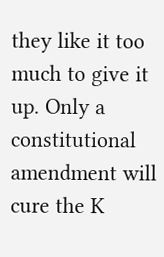they like it too much to give it up. Only a constitutional amendment will cure the K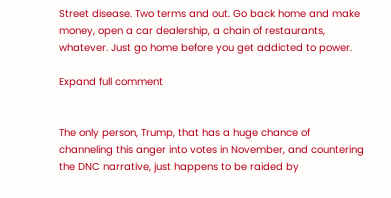Street disease. Two terms and out. Go back home and make money, open a car dealership, a chain of restaurants, whatever. Just go home before you get addicted to power.

Expand full comment


The only person, Trump, that has a huge chance of channeling this anger into votes in November, and countering the DNC narrative, just happens to be raided by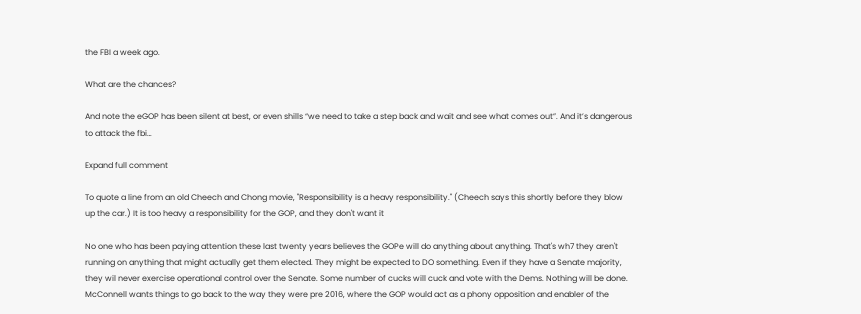the FBI a week ago.

What are the chances?

And note the eGOP has been silent at best, or even shills “we need to take a step back and wait and see what comes out”. And it’s dangerous to attack the fbi…

Expand full comment

To quote a line from an old Cheech and Chong movie, "Responsibility is a heavy responsibility." (Cheech says this shortly before they blow up the car.) It is too heavy a responsibility for the GOP, and they don't want it

No one who has been paying attention these last twenty years believes the GOPe will do anything about anything. That's wh7 they aren't running on anything that might actually get them elected. They might be expected to DO something. Even if they have a Senate majority, they wil never exercise operational control over the Senate. Some number of cucks will cuck and vote with the Dems. Nothing will be done. McConnell wants things to go back to the way they were pre 2016, where the GOP would act as a phony opposition and enabler of the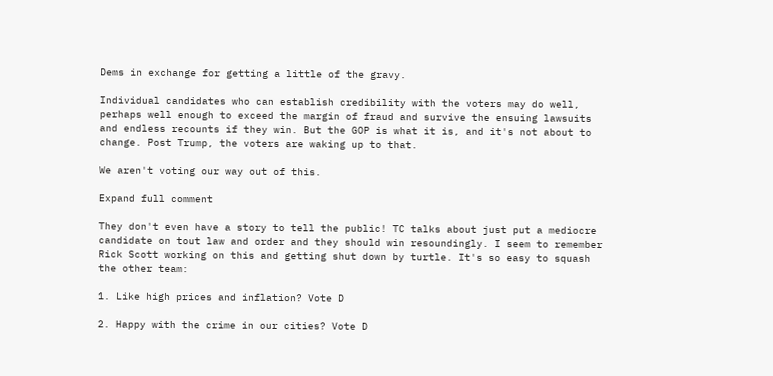Dems in exchange for getting a little of the gravy.

Individual candidates who can establish credibility with the voters may do well, perhaps well enough to exceed the margin of fraud and survive the ensuing lawsuits and endless recounts if they win. But the GOP is what it is, and it's not about to change. Post Trump, the voters are waking up to that.

We aren't voting our way out of this.

Expand full comment

They don't even have a story to tell the public! TC talks about just put a mediocre candidate on tout law and order and they should win resoundingly. I seem to remember Rick Scott working on this and getting shut down by turtle. It's so easy to squash the other team:

1. Like high prices and inflation? Vote D

2. Happy with the crime in our cities? Vote D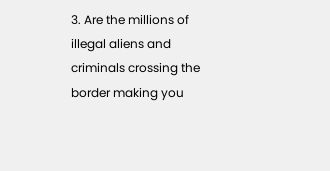3. Are the millions of illegal aliens and criminals crossing the border making you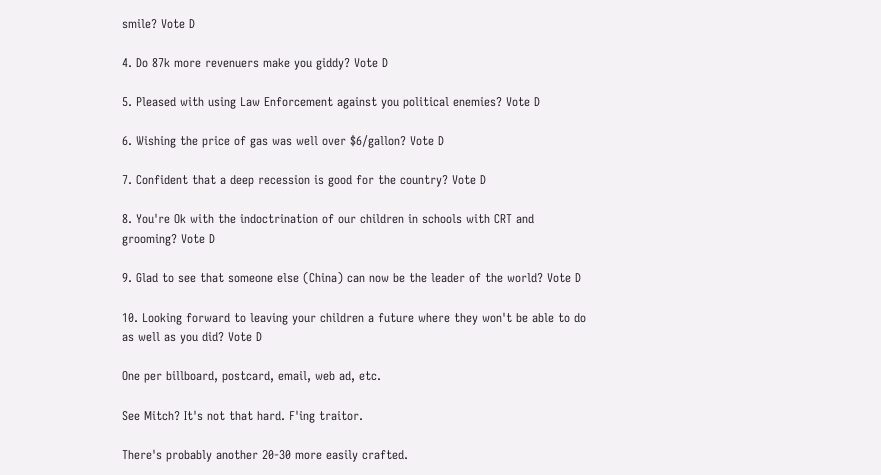smile? Vote D

4. Do 87k more revenuers make you giddy? Vote D

5. Pleased with using Law Enforcement against you political enemies? Vote D

6. Wishing the price of gas was well over $6/gallon? Vote D

7. Confident that a deep recession is good for the country? Vote D

8. You're Ok with the indoctrination of our children in schools with CRT and grooming? Vote D

9. Glad to see that someone else (China) can now be the leader of the world? Vote D

10. Looking forward to leaving your children a future where they won't be able to do as well as you did? Vote D

One per billboard, postcard, email, web ad, etc.

See Mitch? It's not that hard. F'ing traitor.

There's probably another 20-30 more easily crafted.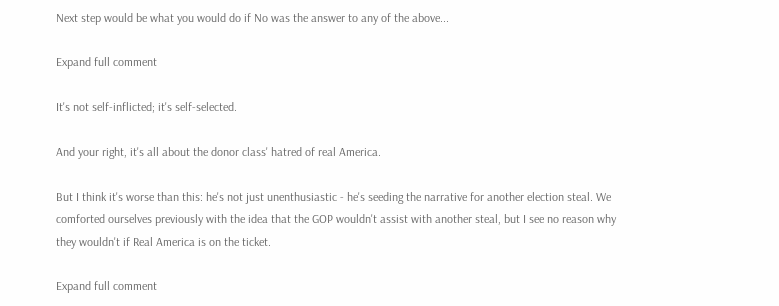Next step would be what you would do if No was the answer to any of the above...

Expand full comment

It's not self-inflicted; it's self-selected.

And your right, it's all about the donor class' hatred of real America.

But I think it's worse than this: he's not just unenthusiastic - he's seeding the narrative for another election steal. We comforted ourselves previously with the idea that the GOP wouldn't assist with another steal, but I see no reason why they wouldn't if Real America is on the ticket.

Expand full comment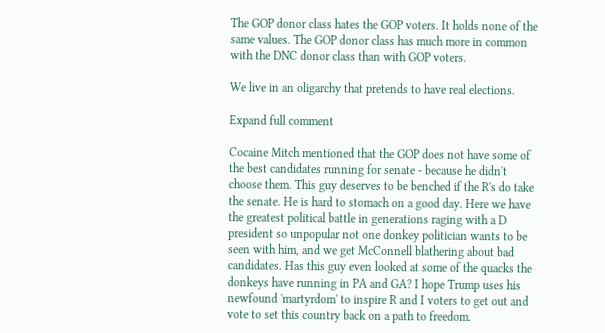The GOP donor class hates the GOP voters. It holds none of the same values. The GOP donor class has much more in common with the DNC donor class than with GOP voters.

We live in an oligarchy that pretends to have real elections.

Expand full comment

Cocaine Mitch mentioned that the GOP does not have some of the best candidates running for senate - because he didn't choose them. This guy deserves to be benched if the R's do take the senate. He is hard to stomach on a good day. Here we have the greatest political battle in generations raging with a D president so unpopular not one donkey politician wants to be seen with him, and we get McConnell blathering about bad candidates. Has this guy even looked at some of the quacks the donkeys have running in PA and GA? I hope Trump uses his newfound 'martyrdom' to inspire R and I voters to get out and vote to set this country back on a path to freedom.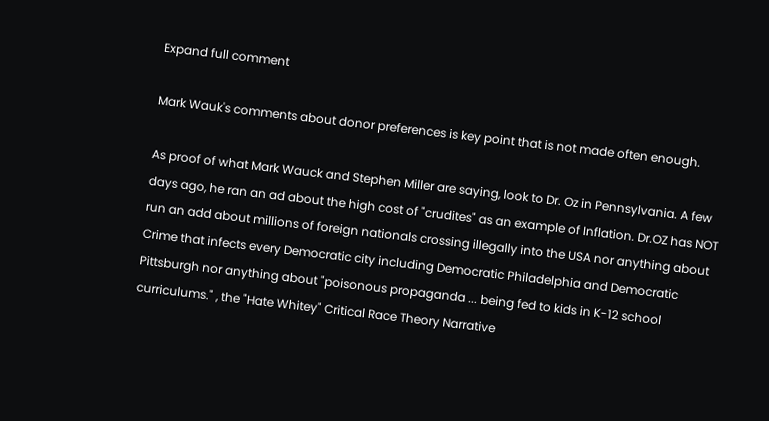Expand full comment

Mark Wauk's comments about donor preferences is key point that is not made often enough.

As proof of what Mark Wauck and Stephen Miller are saying, look to Dr. Oz in Pennsylvania. A few days ago, he ran an ad about the high cost of "crudites" as an example of Inflation. Dr.OZ has NOT run an add about millions of foreign nationals crossing illegally into the USA nor anything about Crime that infects every Democratic city including Democratic Philadelphia and Democratic Pittsburgh nor anything about "poisonous propaganda ... being fed to kids in K-12 school curriculums." , the "Hate Whitey" Critical Race Theory Narrative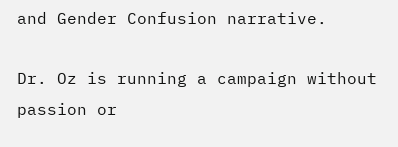and Gender Confusion narrative.

Dr. Oz is running a campaign without passion or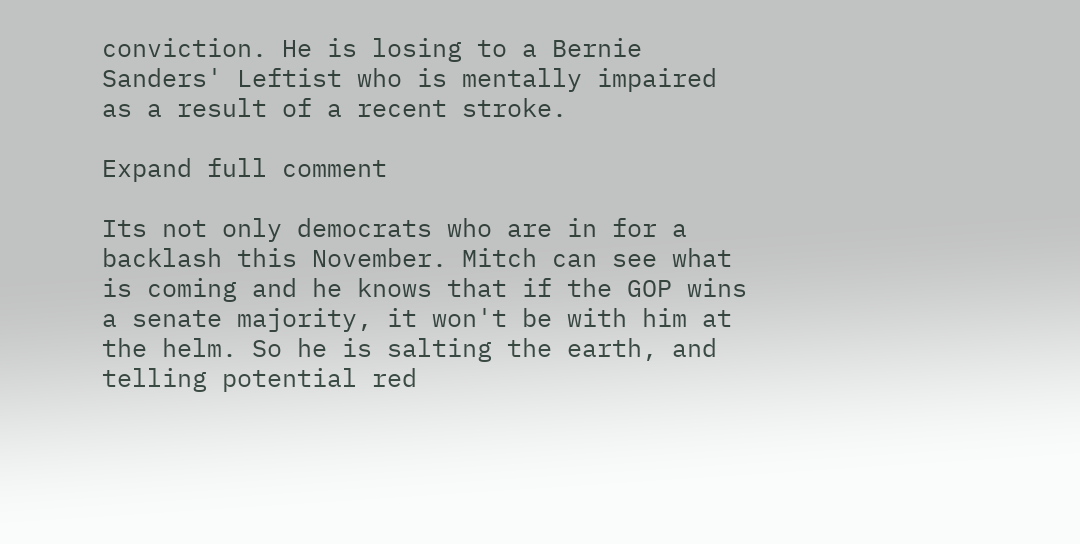conviction. He is losing to a Bernie Sanders' Leftist who is mentally impaired as a result of a recent stroke.

Expand full comment

Its not only democrats who are in for a backlash this November. Mitch can see what is coming and he knows that if the GOP wins a senate majority, it won't be with him at the helm. So he is salting the earth, and telling potential red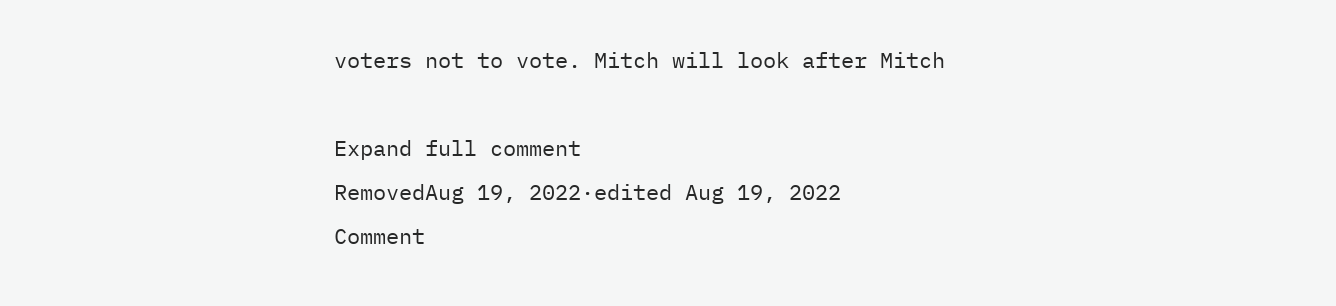voters not to vote. Mitch will look after Mitch

Expand full comment
RemovedAug 19, 2022·edited Aug 19, 2022
Comment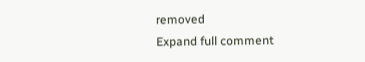removed
Expand full comment